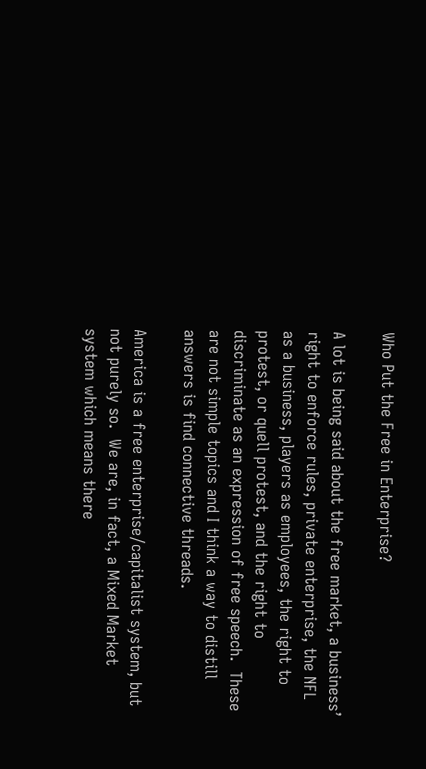Who Put the Free in Enterprise?

A lot is being said about the free market, a business’ right to enforce rules, private enterprise, the NFL as a business, players as employees, the right to protest, or quell protest, and the right to discriminate as an expression of free speech.  These are not simple topics and I think a way to distill answers is find connective threads.

America is a free enterprise/capitalist system, but not purely so.  We are, in fact, a Mixed Market system which means there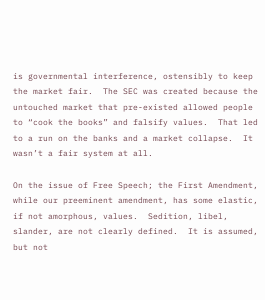is governmental interference, ostensibly to keep the market fair.  The SEC was created because the untouched market that pre-existed allowed people to “cook the books” and falsify values.  That led to a run on the banks and a market collapse.  It wasn’t a fair system at all.

On the issue of Free Speech; the First Amendment, while our preeminent amendment, has some elastic, if not amorphous, values.  Sedition, libel, slander, are not clearly defined.  It is assumed, but not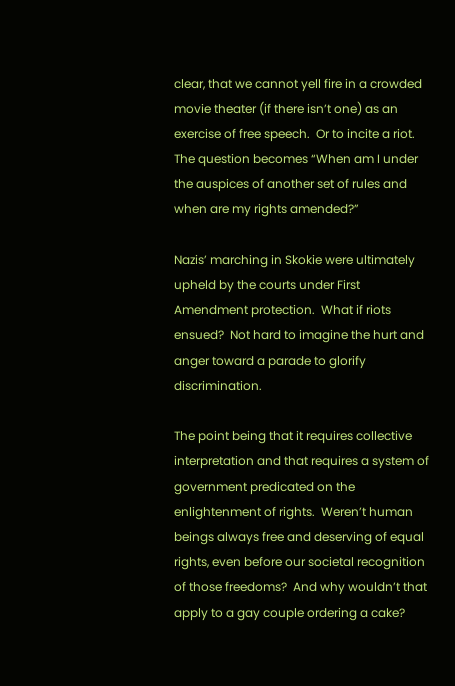clear, that we cannot yell fire in a crowded movie theater (if there isn’t one) as an exercise of free speech.  Or to incite a riot.  The question becomes “When am I under the auspices of another set of rules and when are my rights amended?”

Nazis’ marching in Skokie were ultimately upheld by the courts under First Amendment protection.  What if riots ensued?  Not hard to imagine the hurt and anger toward a parade to glorify discrimination.

The point being that it requires collective interpretation and that requires a system of government predicated on the enlightenment of rights.  Weren’t human beings always free and deserving of equal rights, even before our societal recognition of those freedoms?  And why wouldn’t that apply to a gay couple ordering a cake?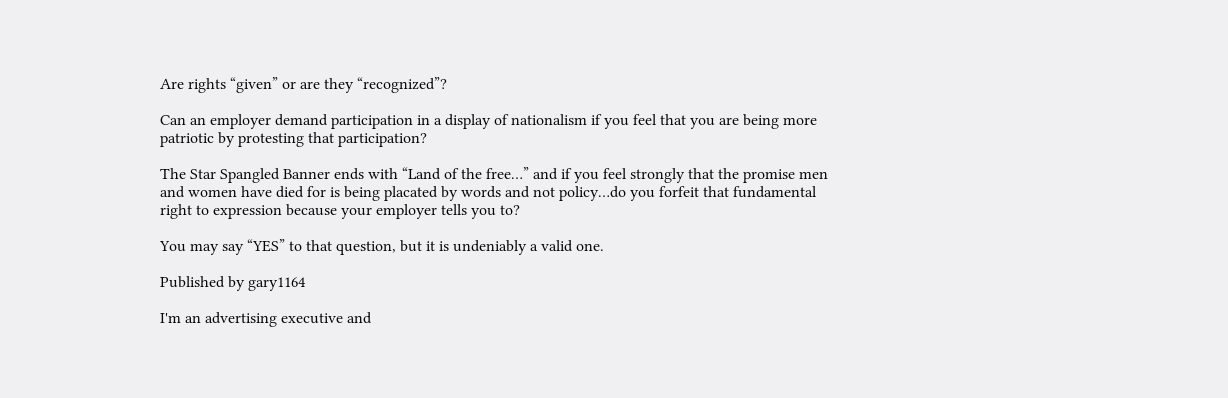Are rights “given” or are they “recognized”?

Can an employer demand participation in a display of nationalism if you feel that you are being more patriotic by protesting that participation?

The Star Spangled Banner ends with “Land of the free…” and if you feel strongly that the promise men and women have died for is being placated by words and not policy…do you forfeit that fundamental right to expression because your employer tells you to?

You may say “YES” to that question, but it is undeniably a valid one.

Published by gary1164

I'm an advertising executive and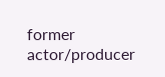former actor/producer